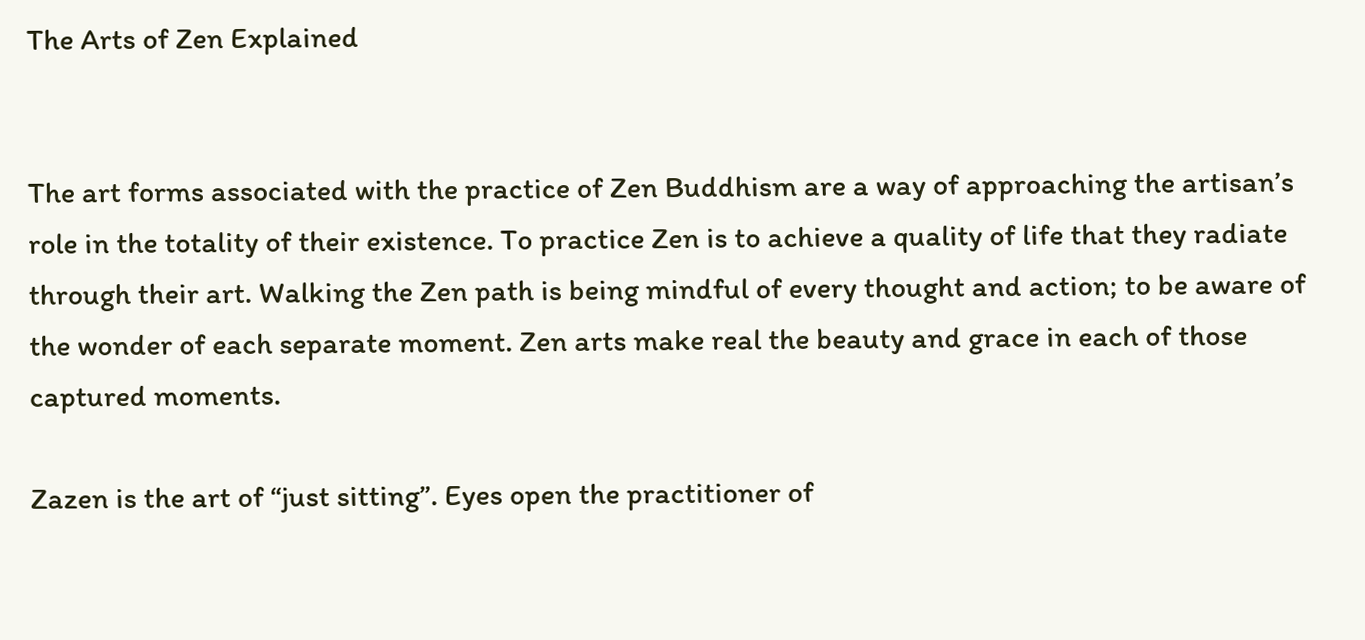The Arts of Zen Explained


The art forms associated with the practice of Zen Buddhism are a way of approaching the artisan’s role in the totality of their existence. To practice Zen is to achieve a quality of life that they radiate through their art. Walking the Zen path is being mindful of every thought and action; to be aware of the wonder of each separate moment. Zen arts make real the beauty and grace in each of those captured moments.

Zazen is the art of “just sitting”. Eyes open the practitioner of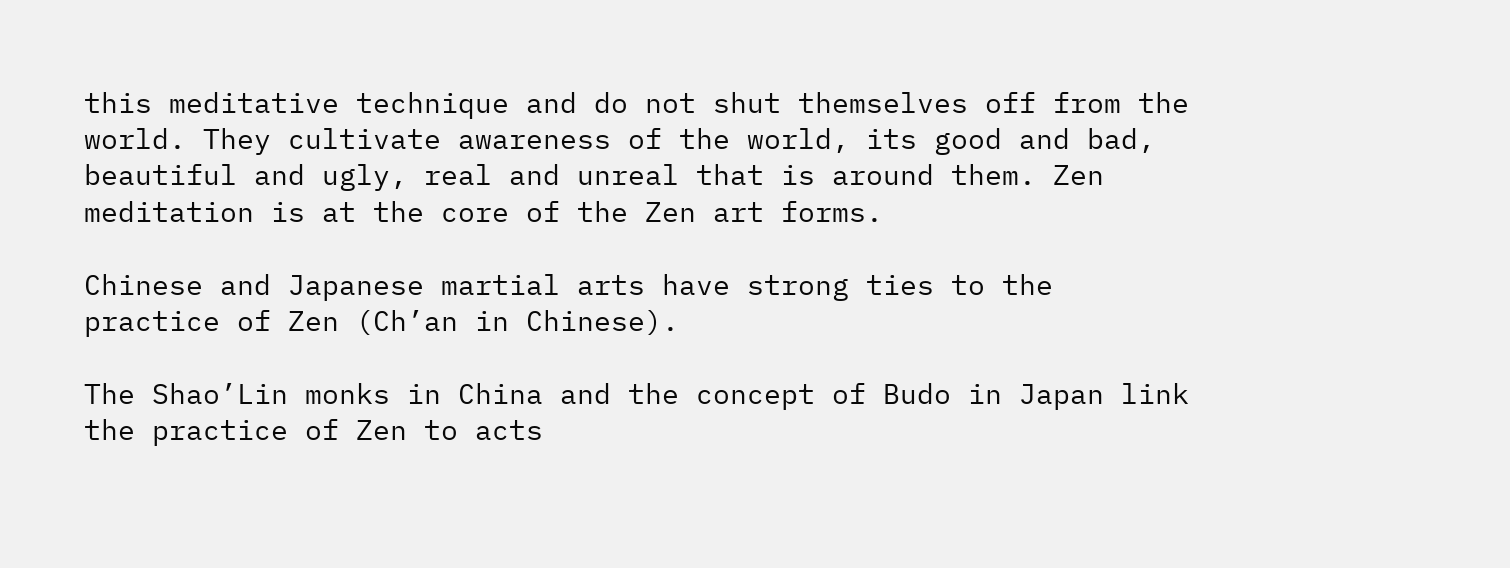this meditative technique and do not shut themselves off from the world. They cultivate awareness of the world, its good and bad, beautiful and ugly, real and unreal that is around them. Zen meditation is at the core of the Zen art forms.

Chinese and Japanese martial arts have strong ties to the practice of Zen (Ch’an in Chinese).

The Shao’Lin monks in China and the concept of Budo in Japan link the practice of Zen to acts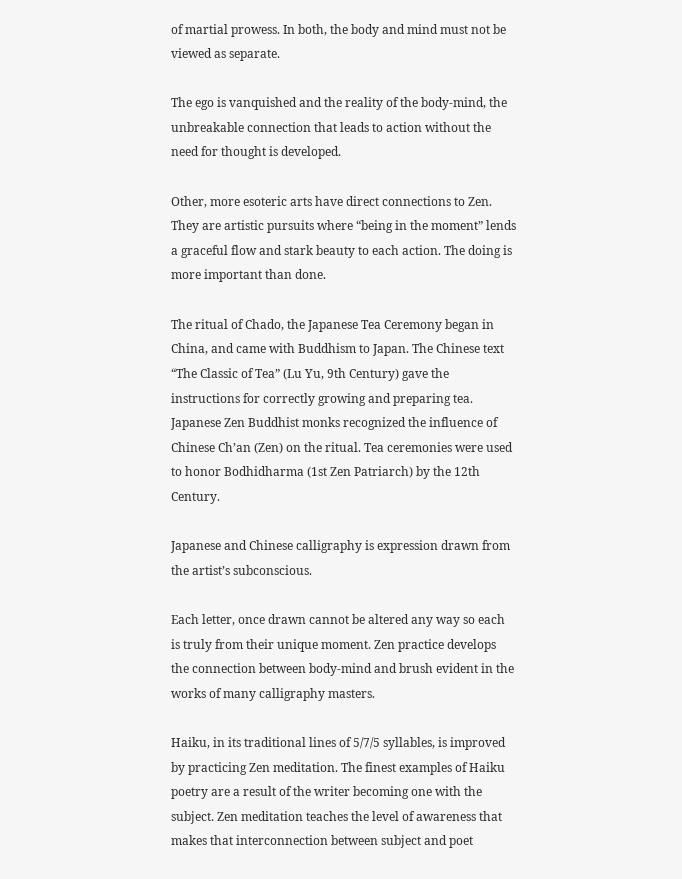of martial prowess. In both, the body and mind must not be viewed as separate.

The ego is vanquished and the reality of the body-mind, the unbreakable connection that leads to action without the need for thought is developed.

Other, more esoteric arts have direct connections to Zen. They are artistic pursuits where “being in the moment” lends a graceful flow and stark beauty to each action. The doing is more important than done.

The ritual of Chado, the Japanese Tea Ceremony began in China, and came with Buddhism to Japan. The Chinese text “The Classic of Tea” (Lu Yu, 9th Century) gave the instructions for correctly growing and preparing tea. Japanese Zen Buddhist monks recognized the influence of Chinese Ch’an (Zen) on the ritual. Tea ceremonies were used to honor Bodhidharma (1st Zen Patriarch) by the 12th Century.

Japanese and Chinese calligraphy is expression drawn from the artist’s subconscious.

Each letter, once drawn cannot be altered any way so each is truly from their unique moment. Zen practice develops the connection between body-mind and brush evident in the works of many calligraphy masters.

Haiku, in its traditional lines of 5/7/5 syllables, is improved by practicing Zen meditation. The finest examples of Haiku poetry are a result of the writer becoming one with the subject. Zen meditation teaches the level of awareness that makes that interconnection between subject and poet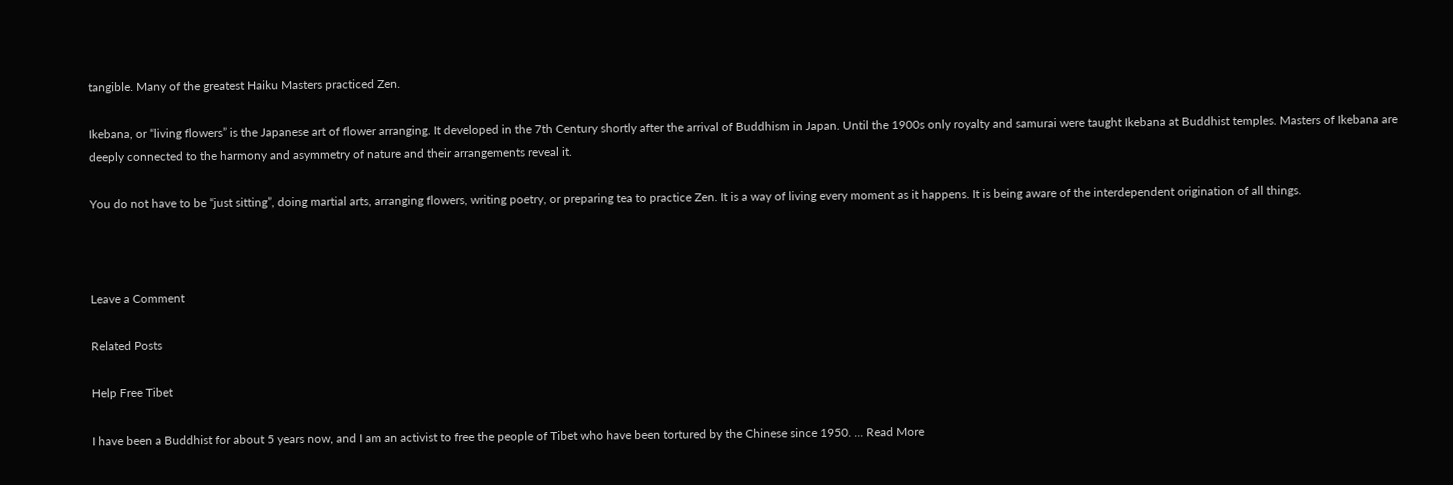tangible. Many of the greatest Haiku Masters practiced Zen.

Ikebana, or “living flowers” is the Japanese art of flower arranging. It developed in the 7th Century shortly after the arrival of Buddhism in Japan. Until the 1900s only royalty and samurai were taught Ikebana at Buddhist temples. Masters of Ikebana are deeply connected to the harmony and asymmetry of nature and their arrangements reveal it.

You do not have to be “just sitting”, doing martial arts, arranging flowers, writing poetry, or preparing tea to practice Zen. It is a way of living every moment as it happens. It is being aware of the interdependent origination of all things.



Leave a Comment

Related Posts

Help Free Tibet

I have been a Buddhist for about 5 years now, and I am an activist to free the people of Tibet who have been tortured by the Chinese since 1950. ... Read More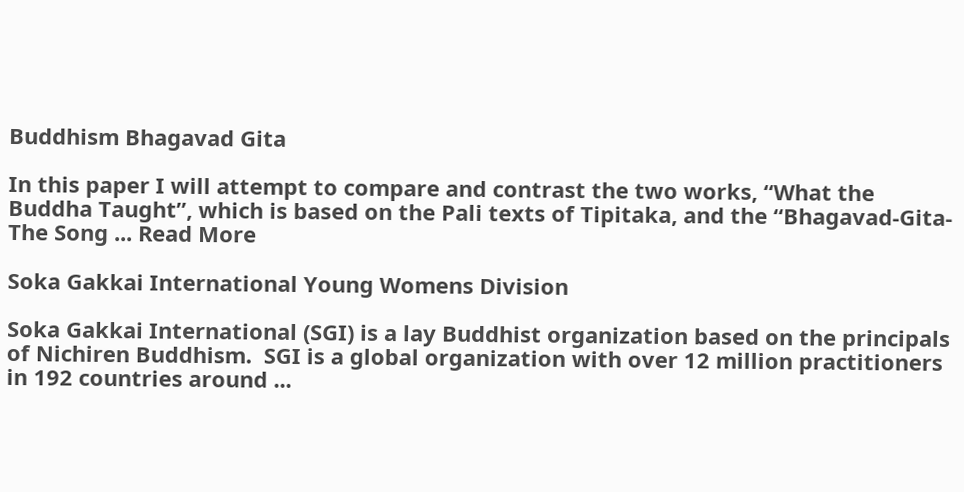Buddhism Bhagavad Gita

In this paper I will attempt to compare and contrast the two works, “What the Buddha Taught”, which is based on the Pali texts of Tipitaka, and the “Bhagavad-Gita-The Song ... Read More

Soka Gakkai International Young Womens Division

Soka Gakkai International (SGI) is a lay Buddhist organization based on the principals of Nichiren Buddhism.  SGI is a global organization with over 12 million practitioners in 192 countries around ...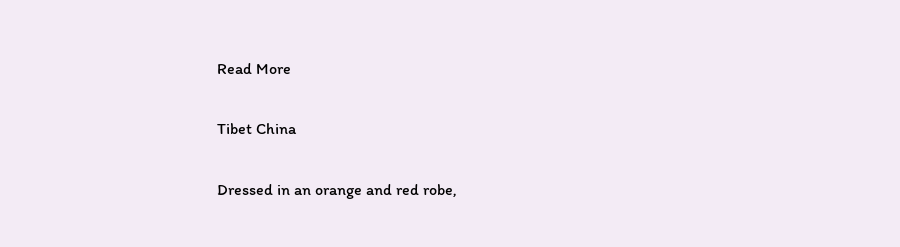Read More

Tibet China

Dressed in an orange and red robe,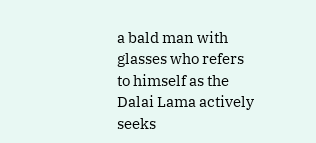a bald man with glasses who refers to himself as the Dalai Lama actively seeks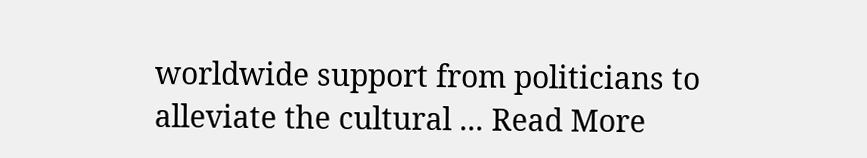worldwide support from politicians to alleviate the cultural ... Read More